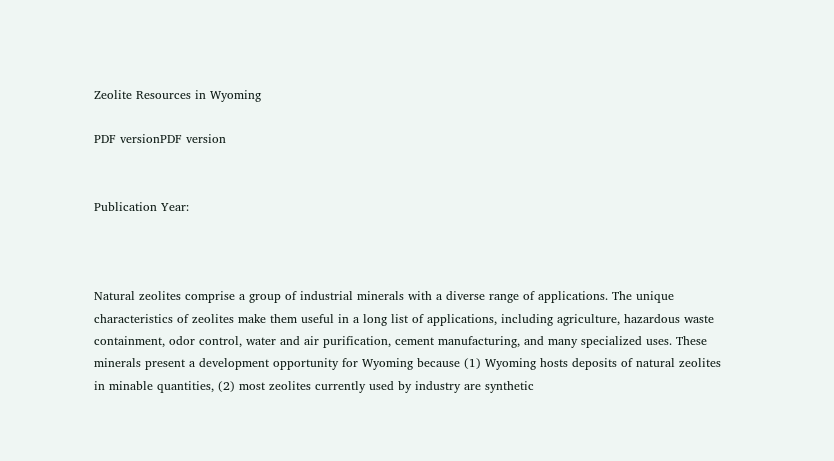Zeolite Resources in Wyoming

PDF versionPDF version


Publication Year:



Natural zeolites comprise a group of industrial minerals with a diverse range of applications. The unique characteristics of zeolites make them useful in a long list of applications, including agriculture, hazardous waste containment, odor control, water and air purification, cement manufacturing, and many specialized uses. These minerals present a development opportunity for Wyoming because (1) Wyoming hosts deposits of natural zeolites in minable quantities, (2) most zeolites currently used by industry are synthetic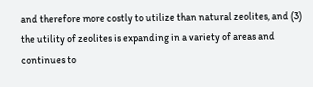and therefore more costly to utilize than natural zeolites, and (3) the utility of zeolites is expanding in a variety of areas and continues to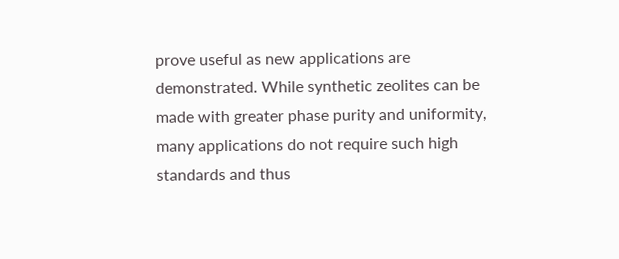prove useful as new applications are demonstrated. While synthetic zeolites can be made with greater phase purity and uniformity, many applications do not require such high standards and thus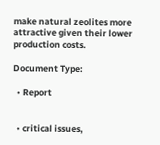make natural zeolites more attractive given their lower production costs.

Document Type:

  • Report


  • critical issues,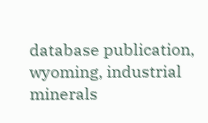database publication, wyoming, industrial minerals